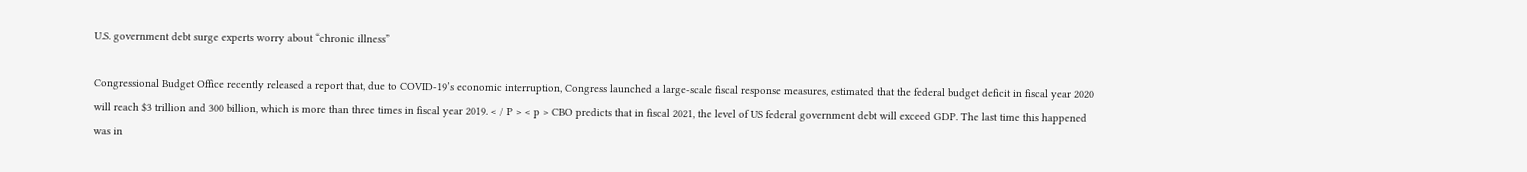U.S. government debt surge experts worry about “chronic illness”

Congressional Budget Office recently released a report that, due to COVID-19’s economic interruption, Congress launched a large-scale fiscal response measures, estimated that the federal budget deficit in fiscal year 2020 will reach $3 trillion and 300 billion, which is more than three times in fiscal year 2019. < / P > < p > CBO predicts that in fiscal 2021, the level of US federal government debt will exceed GDP. The last time this happened was in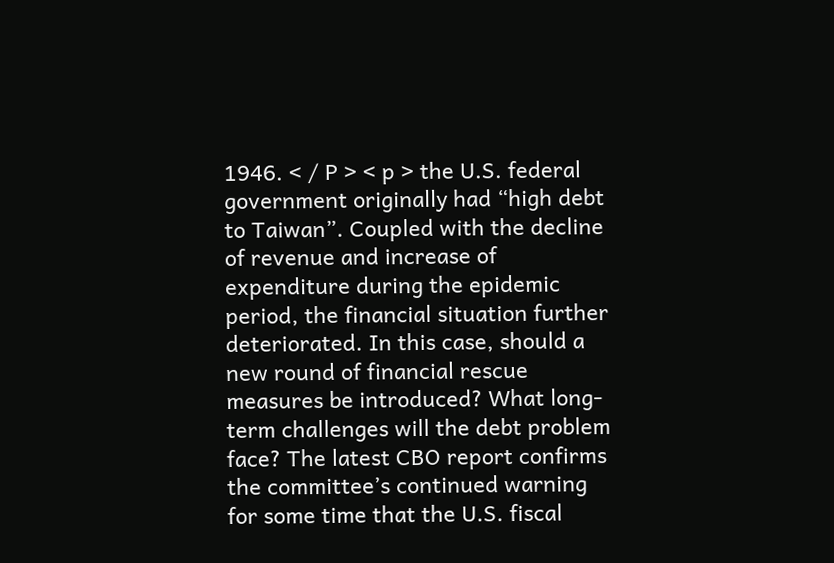1946. < / P > < p > the U.S. federal government originally had “high debt to Taiwan”. Coupled with the decline of revenue and increase of expenditure during the epidemic period, the financial situation further deteriorated. In this case, should a new round of financial rescue measures be introduced? What long-term challenges will the debt problem face? The latest CBO report confirms the committee’s continued warning for some time that the U.S. fiscal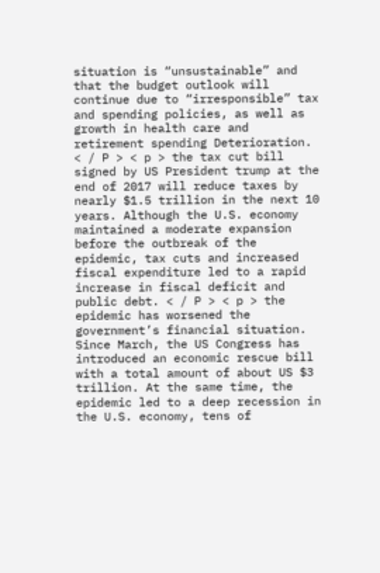situation is “unsustainable” and that the budget outlook will continue due to “irresponsible” tax and spending policies, as well as growth in health care and retirement spending Deterioration. < / P > < p > the tax cut bill signed by US President trump at the end of 2017 will reduce taxes by nearly $1.5 trillion in the next 10 years. Although the U.S. economy maintained a moderate expansion before the outbreak of the epidemic, tax cuts and increased fiscal expenditure led to a rapid increase in fiscal deficit and public debt. < / P > < p > the epidemic has worsened the government’s financial situation. Since March, the US Congress has introduced an economic rescue bill with a total amount of about US $3 trillion. At the same time, the epidemic led to a deep recession in the U.S. economy, tens of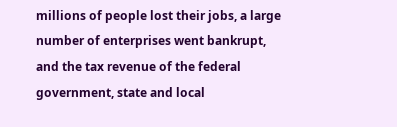millions of people lost their jobs, a large number of enterprises went bankrupt, and the tax revenue of the federal government, state and local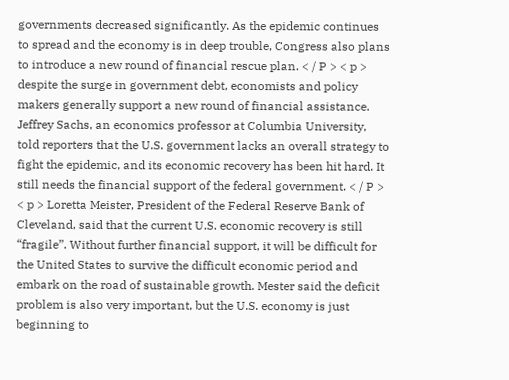governments decreased significantly. As the epidemic continues to spread and the economy is in deep trouble, Congress also plans to introduce a new round of financial rescue plan. < / P > < p > despite the surge in government debt, economists and policy makers generally support a new round of financial assistance. Jeffrey Sachs, an economics professor at Columbia University, told reporters that the U.S. government lacks an overall strategy to fight the epidemic, and its economic recovery has been hit hard. It still needs the financial support of the federal government. < / P > < p > Loretta Meister, President of the Federal Reserve Bank of Cleveland, said that the current U.S. economic recovery is still “fragile”. Without further financial support, it will be difficult for the United States to survive the difficult economic period and embark on the road of sustainable growth. Mester said the deficit problem is also very important, but the U.S. economy is just beginning to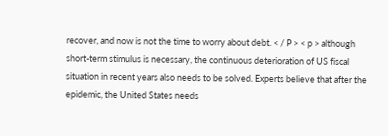recover, and now is not the time to worry about debt. < / P > < p > although short-term stimulus is necessary, the continuous deterioration of US fiscal situation in recent years also needs to be solved. Experts believe that after the epidemic, the United States needs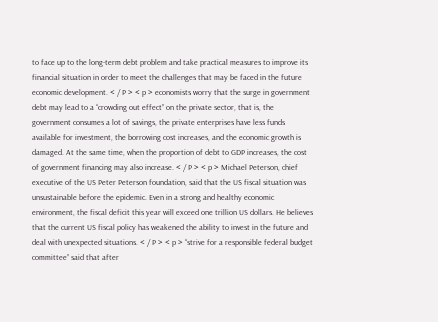to face up to the long-term debt problem and take practical measures to improve its financial situation in order to meet the challenges that may be faced in the future economic development. < / P > < p > economists worry that the surge in government debt may lead to a “crowding out effect” on the private sector, that is, the government consumes a lot of savings, the private enterprises have less funds available for investment, the borrowing cost increases, and the economic growth is damaged. At the same time, when the proportion of debt to GDP increases, the cost of government financing may also increase. < / P > < p > Michael Peterson, chief executive of the US Peter Peterson foundation, said that the US fiscal situation was unsustainable before the epidemic. Even in a strong and healthy economic environment, the fiscal deficit this year will exceed one trillion US dollars. He believes that the current US fiscal policy has weakened the ability to invest in the future and deal with unexpected situations. < / P > < p > “strive for a responsible federal budget committee” said that after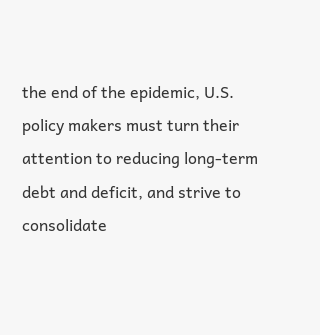the end of the epidemic, U.S. policy makers must turn their attention to reducing long-term debt and deficit, and strive to consolidate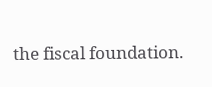the fiscal foundation.